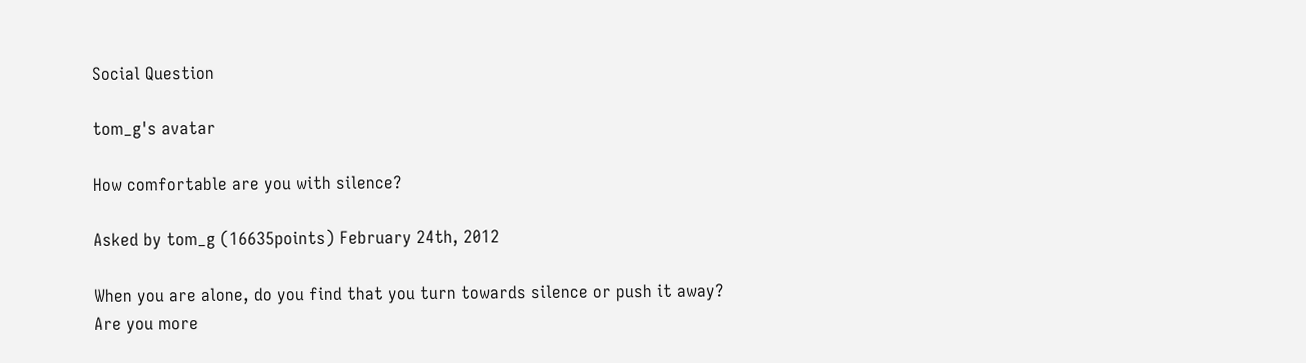Social Question

tom_g's avatar

How comfortable are you with silence?

Asked by tom_g (16635points) February 24th, 2012

When you are alone, do you find that you turn towards silence or push it away? Are you more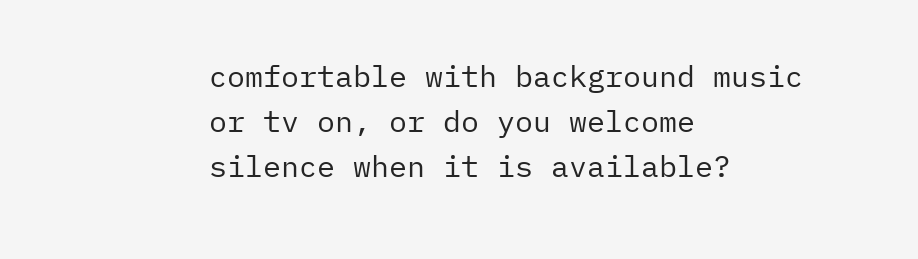comfortable with background music or tv on, or do you welcome silence when it is available?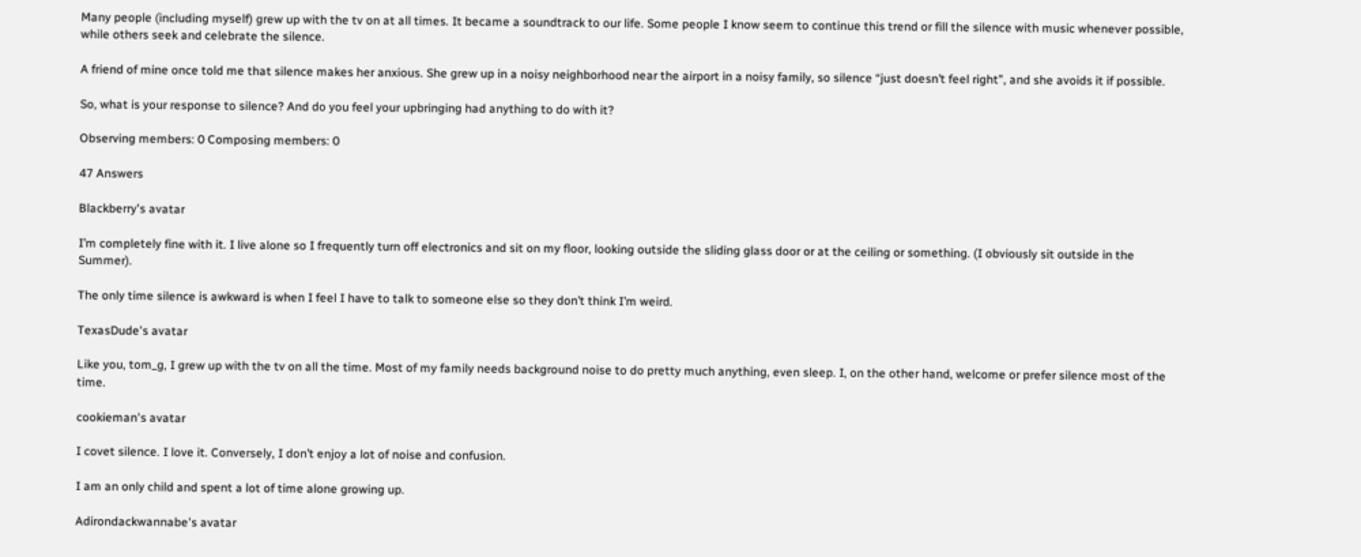Many people (including myself) grew up with the tv on at all times. It became a soundtrack to our life. Some people I know seem to continue this trend or fill the silence with music whenever possible, while others seek and celebrate the silence.

A friend of mine once told me that silence makes her anxious. She grew up in a noisy neighborhood near the airport in a noisy family, so silence “just doesn’t feel right”, and she avoids it if possible.

So, what is your response to silence? And do you feel your upbringing had anything to do with it?

Observing members: 0 Composing members: 0

47 Answers

Blackberry's avatar

I’m completely fine with it. I live alone so I frequently turn off electronics and sit on my floor, looking outside the sliding glass door or at the ceiling or something. (I obviously sit outside in the Summer).

The only time silence is awkward is when I feel I have to talk to someone else so they don’t think I’m weird.

TexasDude's avatar

Like you, tom_g, I grew up with the tv on all the time. Most of my family needs background noise to do pretty much anything, even sleep. I, on the other hand, welcome or prefer silence most of the time.

cookieman's avatar

I covet silence. I love it. Conversely, I don’t enjoy a lot of noise and confusion.

I am an only child and spent a lot of time alone growing up.

Adirondackwannabe's avatar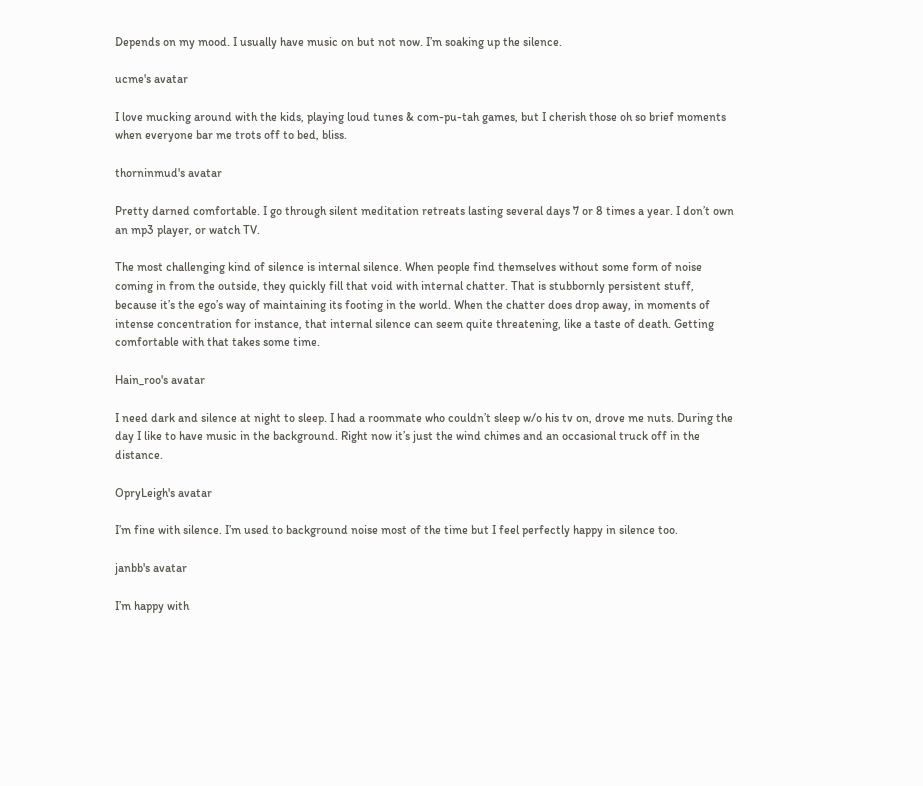Depends on my mood. I usually have music on but not now. I’m soaking up the silence.

ucme's avatar

I love mucking around with the kids, playing loud tunes & com-pu-tah games, but I cherish those oh so brief moments when everyone bar me trots off to bed, bliss.

thorninmud's avatar

Pretty darned comfortable. I go through silent meditation retreats lasting several days 7 or 8 times a year. I don’t own an mp3 player, or watch TV.

The most challenging kind of silence is internal silence. When people find themselves without some form of noise coming in from the outside, they quickly fill that void with internal chatter. That is stubbornly persistent stuff, because it’s the ego’s way of maintaining its footing in the world. When the chatter does drop away, in moments of intense concentration for instance, that internal silence can seem quite threatening, like a taste of death. Getting comfortable with that takes some time.

Hain_roo's avatar

I need dark and silence at night to sleep. I had a roommate who couldn’t sleep w/o his tv on, drove me nuts. During the day I like to have music in the background. Right now it’s just the wind chimes and an occasional truck off in the distance.

OpryLeigh's avatar

I’m fine with silence. I’m used to background noise most of the time but I feel perfectly happy in silence too.

janbb's avatar

I’m happy with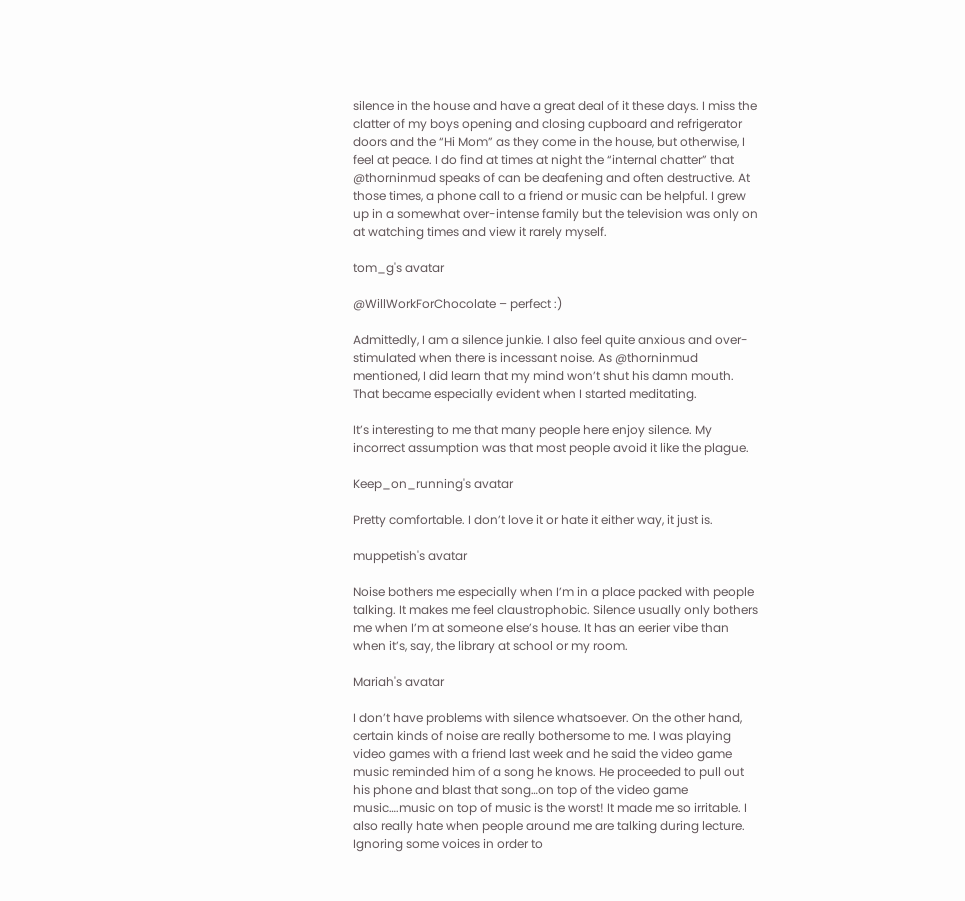silence in the house and have a great deal of it these days. I miss the clatter of my boys opening and closing cupboard and refrigerator doors and the “Hi Mom” as they come in the house, but otherwise, I feel at peace. I do find at times at night the “internal chatter” that @thorninmud speaks of can be deafening and often destructive. At those times, a phone call to a friend or music can be helpful. I grew up in a somewhat over-intense family but the television was only on at watching times and view it rarely myself.

tom_g's avatar

@WillWorkForChocolate – perfect :)

Admittedly, I am a silence junkie. I also feel quite anxious and over-stimulated when there is incessant noise. As @thorninmud mentioned, I did learn that my mind won’t shut his damn mouth. That became especially evident when I started meditating.

It’s interesting to me that many people here enjoy silence. My incorrect assumption was that most people avoid it like the plague.

Keep_on_running's avatar

Pretty comfortable. I don’t love it or hate it either way, it just is.

muppetish's avatar

Noise bothers me especially when I’m in a place packed with people talking. It makes me feel claustrophobic. Silence usually only bothers me when I’m at someone else’s house. It has an eerier vibe than when it’s, say, the library at school or my room.

Mariah's avatar

I don’t have problems with silence whatsoever. On the other hand, certain kinds of noise are really bothersome to me. I was playing video games with a friend last week and he said the video game music reminded him of a song he knows. He proceeded to pull out his phone and blast that song…on top of the video game music….music on top of music is the worst! It made me so irritable. I also really hate when people around me are talking during lecture. Ignoring some voices in order to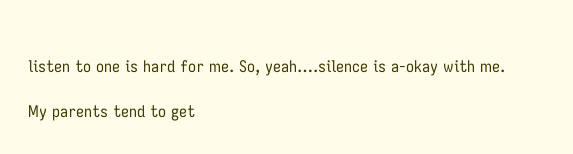listen to one is hard for me. So, yeah….silence is a-okay with me.

My parents tend to get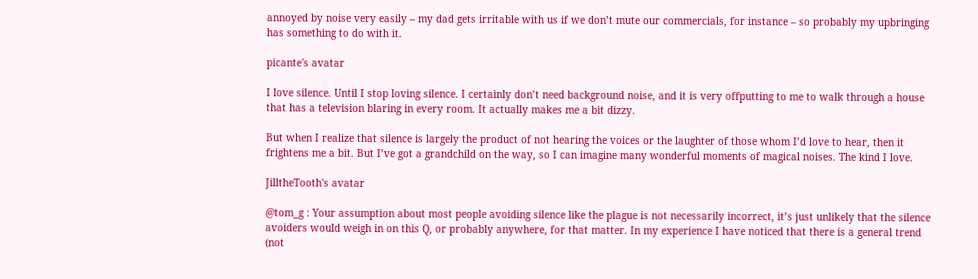annoyed by noise very easily – my dad gets irritable with us if we don’t mute our commercials, for instance – so probably my upbringing has something to do with it.

picante's avatar

I love silence. Until I stop loving silence. I certainly don’t need background noise, and it is very offputting to me to walk through a house that has a television blaring in every room. It actually makes me a bit dizzy.

But when I realize that silence is largely the product of not hearing the voices or the laughter of those whom I’d love to hear, then it frightens me a bit. But I’ve got a grandchild on the way, so I can imagine many wonderful moments of magical noises. The kind I love.

JilltheTooth's avatar

@tom_g : Your assumption about most people avoiding silence like the plague is not necessarily incorrect, it’s just unlikely that the silence avoiders would weigh in on this Q, or probably anywhere, for that matter. In my experience I have noticed that there is a general trend (not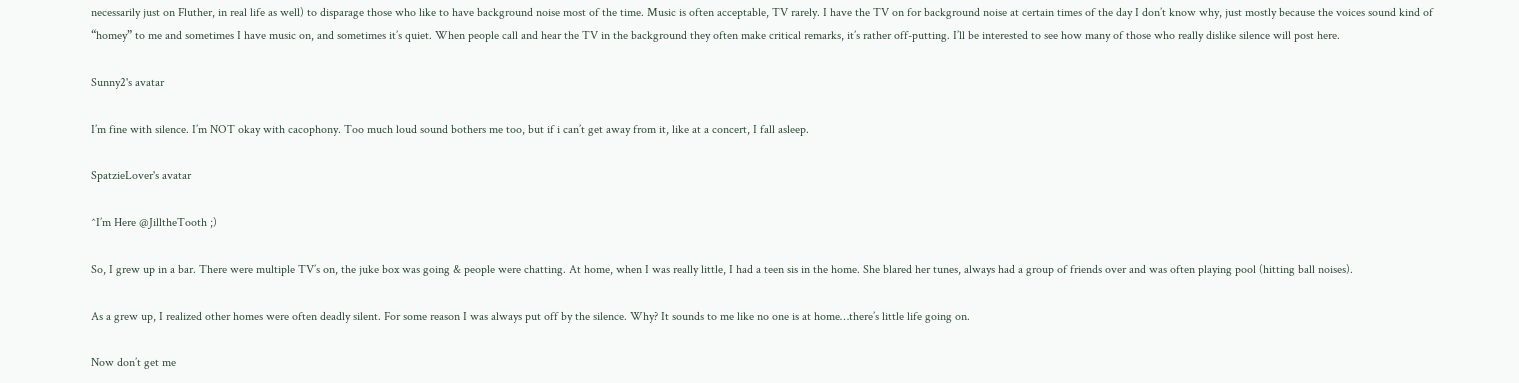necessarily just on Fluther, in real life as well) to disparage those who like to have background noise most of the time. Music is often acceptable, TV rarely. I have the TV on for background noise at certain times of the day I don’t know why, just mostly because the voices sound kind of “homey” to me and sometimes I have music on, and sometimes it’s quiet. When people call and hear the TV in the background they often make critical remarks, it’s rather off-putting. I’ll be interested to see how many of those who really dislike silence will post here.

Sunny2's avatar

I’m fine with silence. I’m NOT okay with cacophony. Too much loud sound bothers me too, but if i can’t get away from it, like at a concert, I fall asleep.

SpatzieLover's avatar

^I’m Here @JilltheTooth ;)

So, I grew up in a bar. There were multiple TV’s on, the juke box was going & people were chatting. At home, when I was really little, I had a teen sis in the home. She blared her tunes, always had a group of friends over and was often playing pool (hitting ball noises).

As a grew up, I realized other homes were often deadly silent. For some reason I was always put off by the silence. Why? It sounds to me like no one is at home…there’s little life going on.

Now don’t get me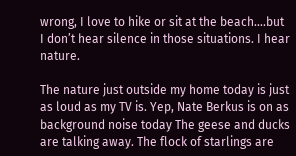wrong, I love to hike or sit at the beach….but I don’t hear silence in those situations. I hear nature.

The nature just outside my home today is just as loud as my TV is. Yep, Nate Berkus is on as background noise today The geese and ducks are talking away. The flock of starlings are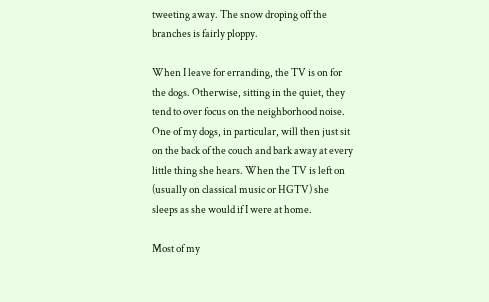tweeting away. The snow droping off the branches is fairly ploppy.

When I leave for erranding, the TV is on for the dogs. Otherwise, sitting in the quiet, they tend to over focus on the neighborhood noise. One of my dogs, in particular, will then just sit on the back of the couch and bark away at every little thing she hears. When the TV is left on (usually on classical music or HGTV) she sleeps as she would if I were at home.

Most of my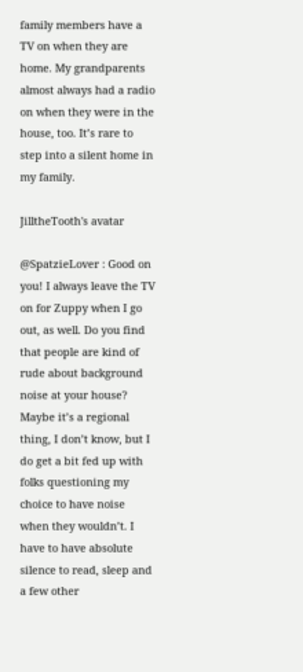family members have a TV on when they are home. My grandparents almost always had a radio on when they were in the house, too. It’s rare to step into a silent home in my family.

JilltheTooth's avatar

@SpatzieLover : Good on you! I always leave the TV on for Zuppy when I go out, as well. Do you find that people are kind of rude about background noise at your house? Maybe it’s a regional thing, I don’t know, but I do get a bit fed up with folks questioning my choice to have noise when they wouldn’t. I have to have absolute silence to read, sleep and a few other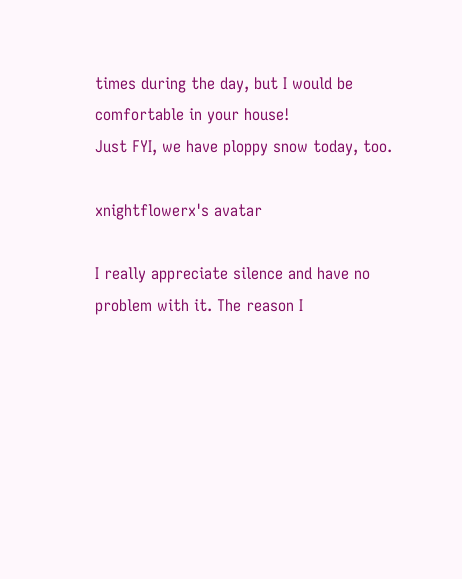times during the day, but I would be comfortable in your house!
Just FYI, we have ploppy snow today, too.

xnightflowerx's avatar

I really appreciate silence and have no problem with it. The reason I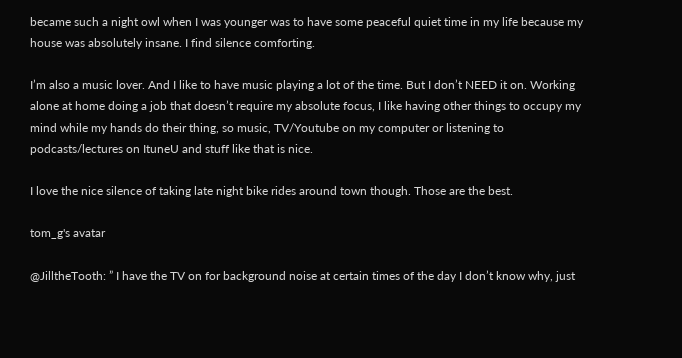became such a night owl when I was younger was to have some peaceful quiet time in my life because my house was absolutely insane. I find silence comforting.

I’m also a music lover. And I like to have music playing a lot of the time. But I don’t NEED it on. Working alone at home doing a job that doesn’t require my absolute focus, I like having other things to occupy my mind while my hands do their thing, so music, TV/Youtube on my computer or listening to podcasts/lectures on ItuneU and stuff like that is nice.

I love the nice silence of taking late night bike rides around town though. Those are the best.

tom_g's avatar

@JilltheTooth: ” I have the TV on for background noise at certain times of the day I don’t know why, just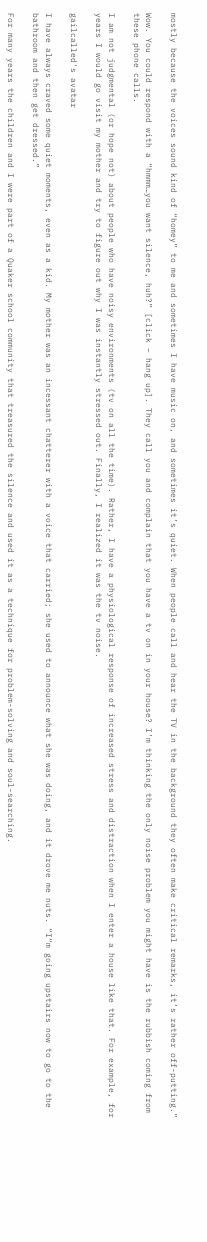mostly because the voices sound kind of “homey” to me and sometimes I have music on, and sometimes it’s quiet. When people call and hear the TV in the background they often make critical remarks, it’s rather off-putting.”

Wow. You could respond with a “hmmm…you want silence, huh?” [click – hang up]. They call you and complain that you have a tv on in your house? I’m thinking the only noise problem you might have is the rubbish coming from these phone calls.

I am not judgmental (or hope not) about people who have noisy environments (tv on all the time). Rather, I have a physiological response of increased stress and distraction when I enter a house like that. For example, for years I would go visit my mother and try to figure out why I was instantly stressed out. Finally, I realized it was the tv noise.

gailcalled's avatar

I have always craved some quiet moments, even as a kid. My mother was an incessant chatterer with a voice that carried; she used to announce what she was doing, and it drove me nuts. “I“m going upstairs now to go to the bathroom and then get dressed.”

For many years the children and I were part of a Quaker school community that treasured the silence and used it as a technique for problem-solving and soul-searching.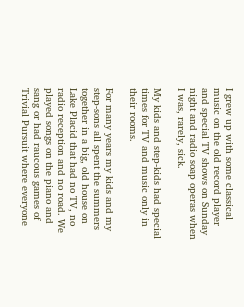I grew up with some classical music on the old record player and special TV shows on Sunday night and radio soap operas when I was, rarely, sick.

My kids and step-kids had special times for TV and music only in their rooms.

For many years my kids and my step-sons all spent the summers together in a big, old house on Lake Placid that had no TV, no radio reception and no road. We played songs on the piano and sang or had raucous games of Trivial Pursuit where everyone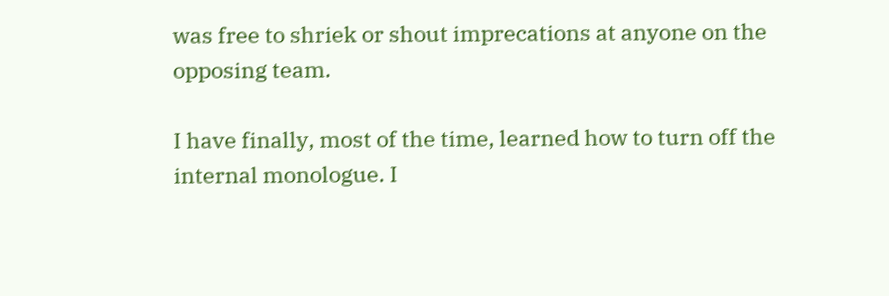was free to shriek or shout imprecations at anyone on the opposing team.

I have finally, most of the time, learned how to turn off the internal monologue. I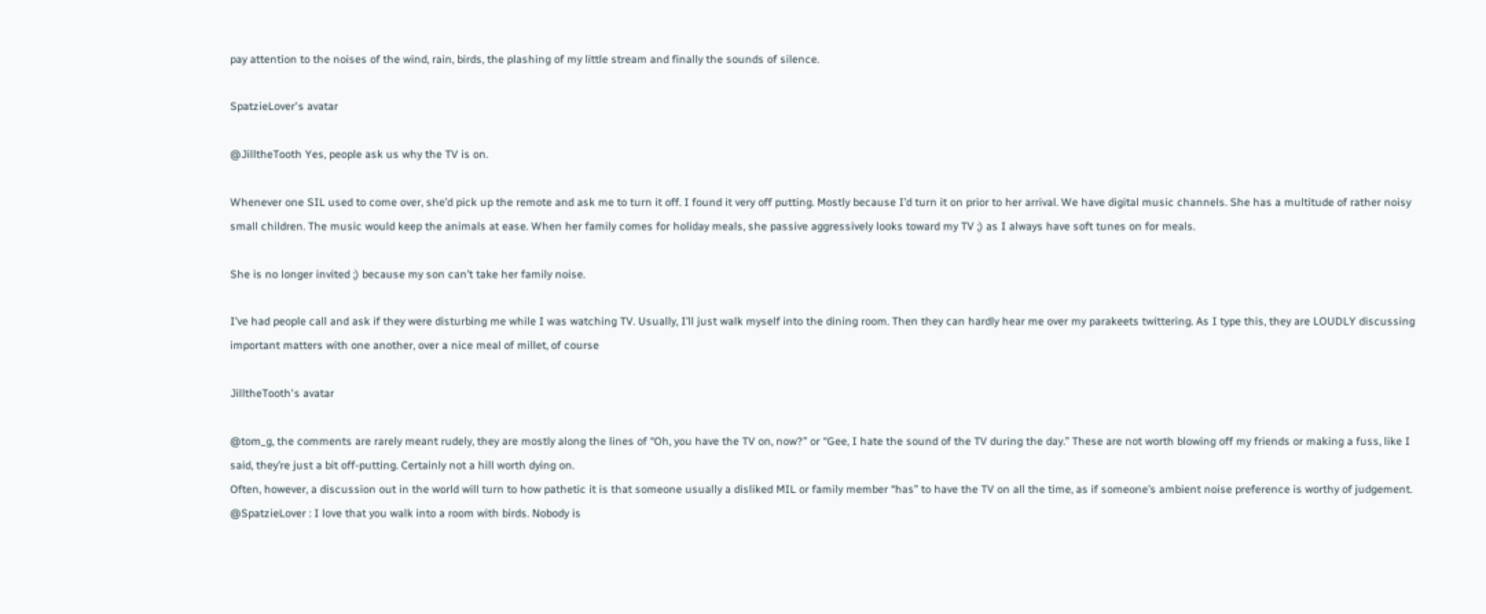pay attention to the noises of the wind, rain, birds, the plashing of my little stream and finally the sounds of silence.

SpatzieLover's avatar

@JilltheTooth Yes, people ask us why the TV is on.

Whenever one SIL used to come over, she’d pick up the remote and ask me to turn it off. I found it very off putting. Mostly because I’d turn it on prior to her arrival. We have digital music channels. She has a multitude of rather noisy small children. The music would keep the animals at ease. When her family comes for holiday meals, she passive aggressively looks toward my TV ;) as I always have soft tunes on for meals.

She is no longer invited ;) because my son can’t take her family noise.

I’ve had people call and ask if they were disturbing me while I was watching TV. Usually, I’ll just walk myself into the dining room. Then they can hardly hear me over my parakeets twittering. As I type this, they are LOUDLY discussing important matters with one another, over a nice meal of millet, of course

JilltheTooth's avatar

@tom_g, the comments are rarely meant rudely, they are mostly along the lines of “Oh, you have the TV on, now?” or “Gee, I hate the sound of the TV during the day.” These are not worth blowing off my friends or making a fuss, like I said, they’re just a bit off-putting. Certainly not a hill worth dying on.
Often, however, a discussion out in the world will turn to how pathetic it is that someone usually a disliked MIL or family member “has” to have the TV on all the time, as if someone’s ambient noise preference is worthy of judgement.
@SpatzieLover : I love that you walk into a room with birds. Nobody is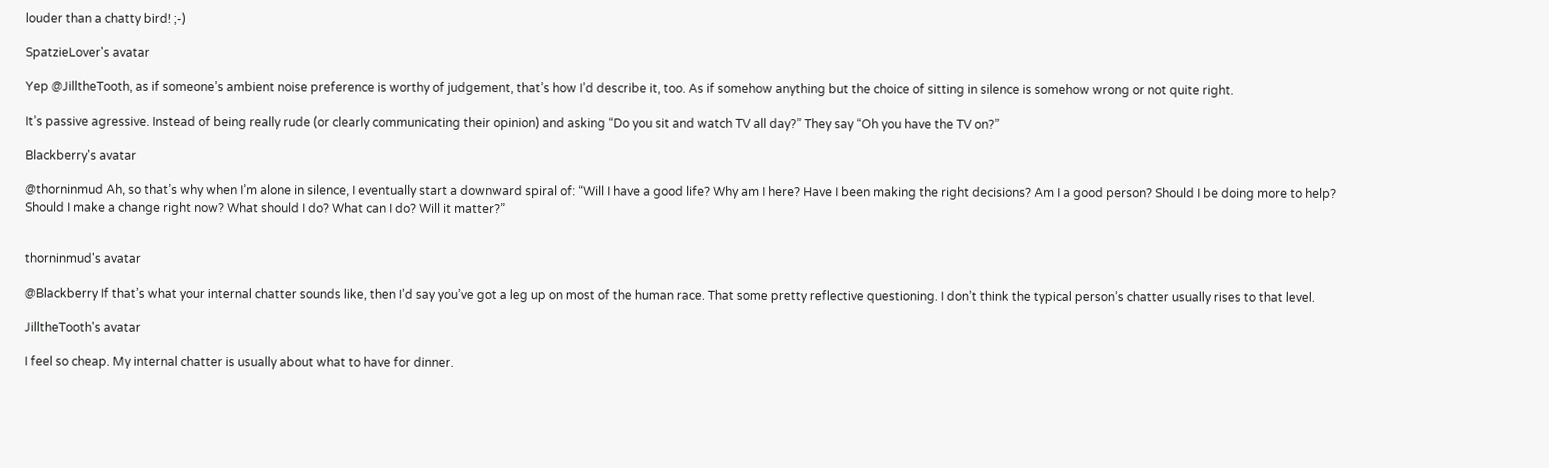louder than a chatty bird! ;-)

SpatzieLover's avatar

Yep @JilltheTooth, as if someone’s ambient noise preference is worthy of judgement, that’s how I’d describe it, too. As if somehow anything but the choice of sitting in silence is somehow wrong or not quite right.

It’s passive agressive. Instead of being really rude (or clearly communicating their opinion) and asking “Do you sit and watch TV all day?” They say “Oh you have the TV on?”

Blackberry's avatar

@thorninmud Ah, so that’s why when I’m alone in silence, I eventually start a downward spiral of: “Will I have a good life? Why am I here? Have I been making the right decisions? Am I a good person? Should I be doing more to help? Should I make a change right now? What should I do? What can I do? Will it matter?”


thorninmud's avatar

@Blackberry If that’s what your internal chatter sounds like, then I’d say you’ve got a leg up on most of the human race. That some pretty reflective questioning. I don’t think the typical person’s chatter usually rises to that level.

JilltheTooth's avatar

I feel so cheap. My internal chatter is usually about what to have for dinner.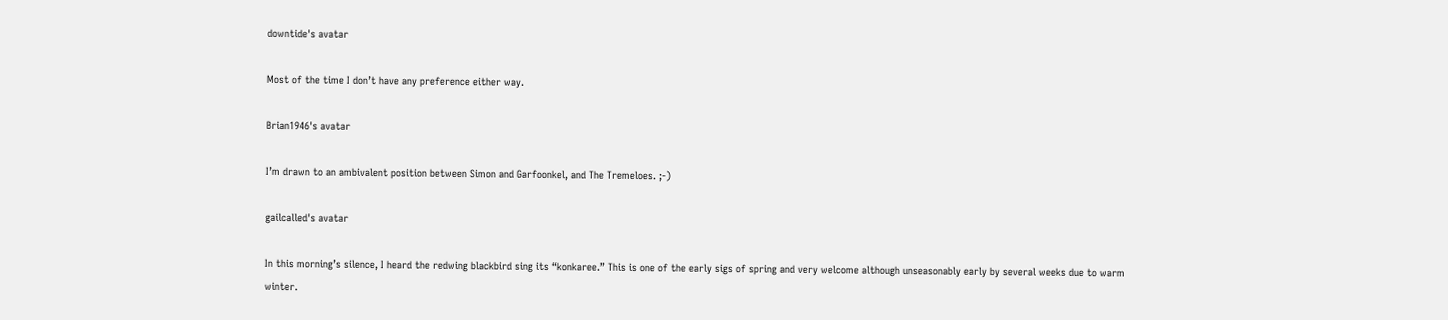downtide's avatar

Most of the time I don’t have any preference either way.

Brian1946's avatar

I’m drawn to an ambivalent position between Simon and Garfoonkel, and The Tremeloes. ;-)

gailcalled's avatar

In this morning’s silence, I heard the redwing blackbird sing its “konkaree.” This is one of the early sigs of spring and very welcome although unseasonably early by several weeks due to warm winter.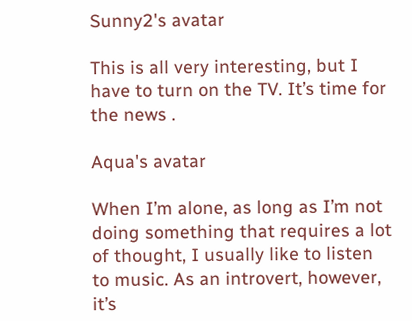Sunny2's avatar

This is all very interesting, but I have to turn on the TV. It’s time for the news .

Aqua's avatar

When I’m alone, as long as I’m not doing something that requires a lot of thought, I usually like to listen to music. As an introvert, however, it’s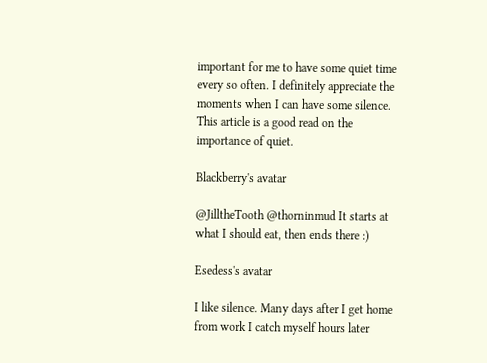important for me to have some quiet time every so often. I definitely appreciate the moments when I can have some silence. This article is a good read on the importance of quiet.

Blackberry's avatar

@JilltheTooth @thorninmud It starts at what I should eat, then ends there :)

Esedess's avatar

I like silence. Many days after I get home from work I catch myself hours later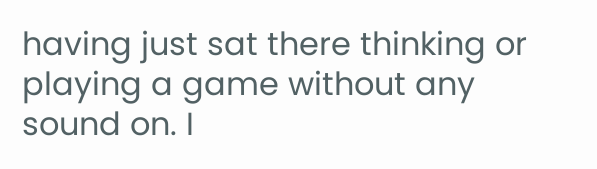having just sat there thinking or playing a game without any sound on. I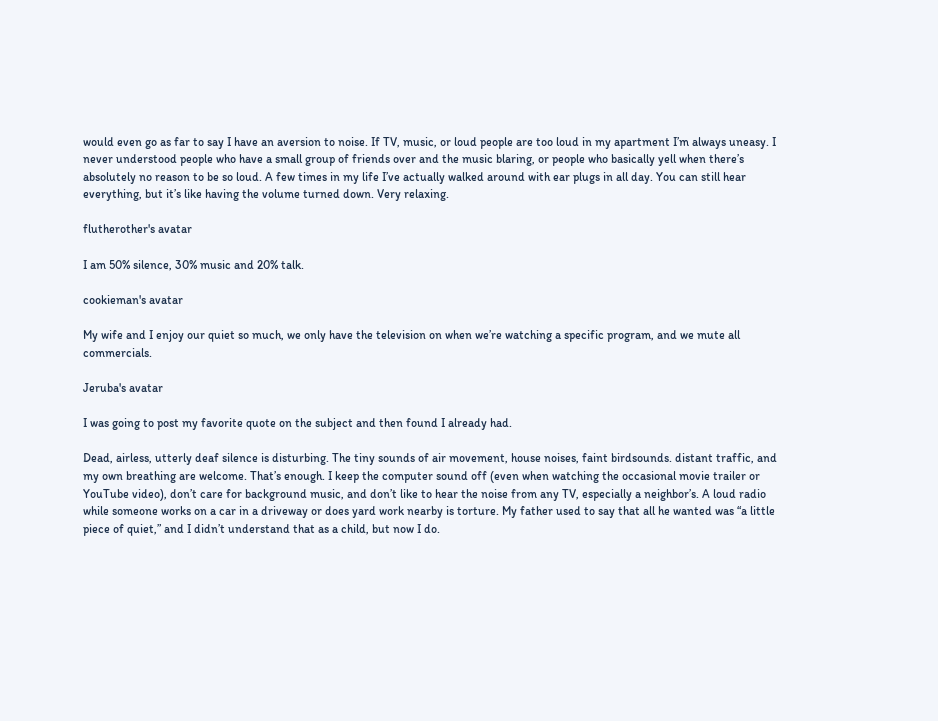would even go as far to say I have an aversion to noise. If TV, music, or loud people are too loud in my apartment I’m always uneasy. I never understood people who have a small group of friends over and the music blaring, or people who basically yell when there’s absolutely no reason to be so loud. A few times in my life I’ve actually walked around with ear plugs in all day. You can still hear everything, but it’s like having the volume turned down. Very relaxing.

flutherother's avatar

I am 50% silence, 30% music and 20% talk.

cookieman's avatar

My wife and I enjoy our quiet so much, we only have the television on when we’re watching a specific program, and we mute all commercials.

Jeruba's avatar

I was going to post my favorite quote on the subject and then found I already had.

Dead, airless, utterly deaf silence is disturbing. The tiny sounds of air movement, house noises, faint birdsounds. distant traffic, and my own breathing are welcome. That’s enough. I keep the computer sound off (even when watching the occasional movie trailer or YouTube video), don’t care for background music, and don’t like to hear the noise from any TV, especially a neighbor’s. A loud radio while someone works on a car in a driveway or does yard work nearby is torture. My father used to say that all he wanted was “a little piece of quiet,” and I didn’t understand that as a child, but now I do.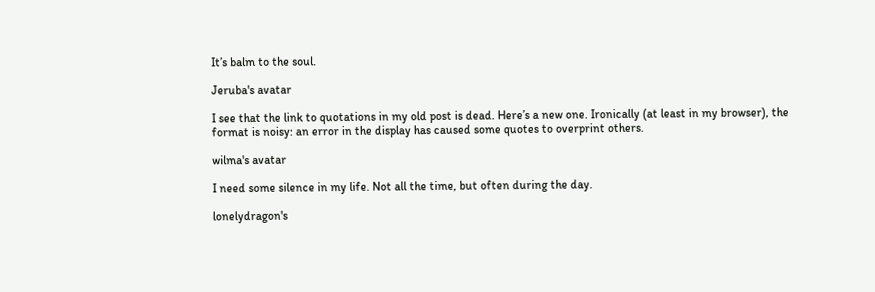It’s balm to the soul.

Jeruba's avatar

I see that the link to quotations in my old post is dead. Here’s a new one. Ironically (at least in my browser), the format is noisy: an error in the display has caused some quotes to overprint others.

wilma's avatar

I need some silence in my life. Not all the time, but often during the day.

lonelydragon's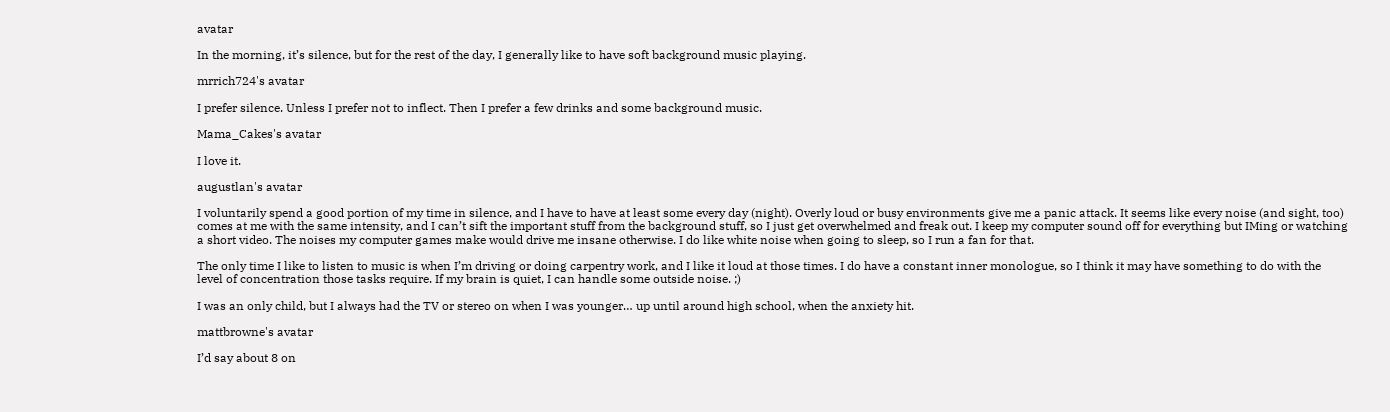avatar

In the morning, it’s silence, but for the rest of the day, I generally like to have soft background music playing.

mrrich724's avatar

I prefer silence. Unless I prefer not to inflect. Then I prefer a few drinks and some background music.

Mama_Cakes's avatar

I love it.

augustlan's avatar

I voluntarily spend a good portion of my time in silence, and I have to have at least some every day (night). Overly loud or busy environments give me a panic attack. It seems like every noise (and sight, too) comes at me with the same intensity, and I can’t sift the important stuff from the background stuff, so I just get overwhelmed and freak out. I keep my computer sound off for everything but IMing or watching a short video. The noises my computer games make would drive me insane otherwise. I do like white noise when going to sleep, so I run a fan for that.

The only time I like to listen to music is when I’m driving or doing carpentry work, and I like it loud at those times. I do have a constant inner monologue, so I think it may have something to do with the level of concentration those tasks require. If my brain is quiet, I can handle some outside noise. ;)

I was an only child, but I always had the TV or stereo on when I was younger… up until around high school, when the anxiety hit.

mattbrowne's avatar

I’d say about 8 on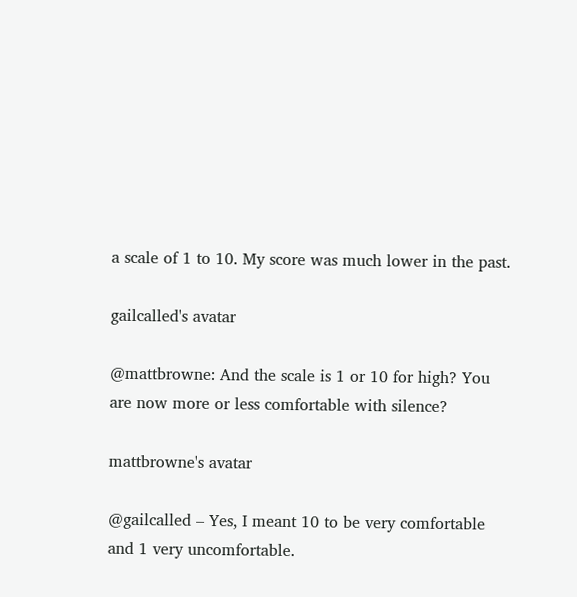a scale of 1 to 10. My score was much lower in the past.

gailcalled's avatar

@mattbrowne: And the scale is 1 or 10 for high? You are now more or less comfortable with silence?

mattbrowne's avatar

@gailcalled – Yes, I meant 10 to be very comfortable and 1 very uncomfortable.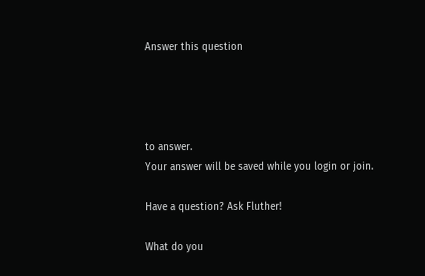Answer this question




to answer.
Your answer will be saved while you login or join.

Have a question? Ask Fluther!

What do you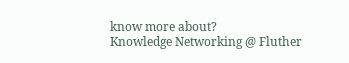know more about?
Knowledge Networking @ Fluther